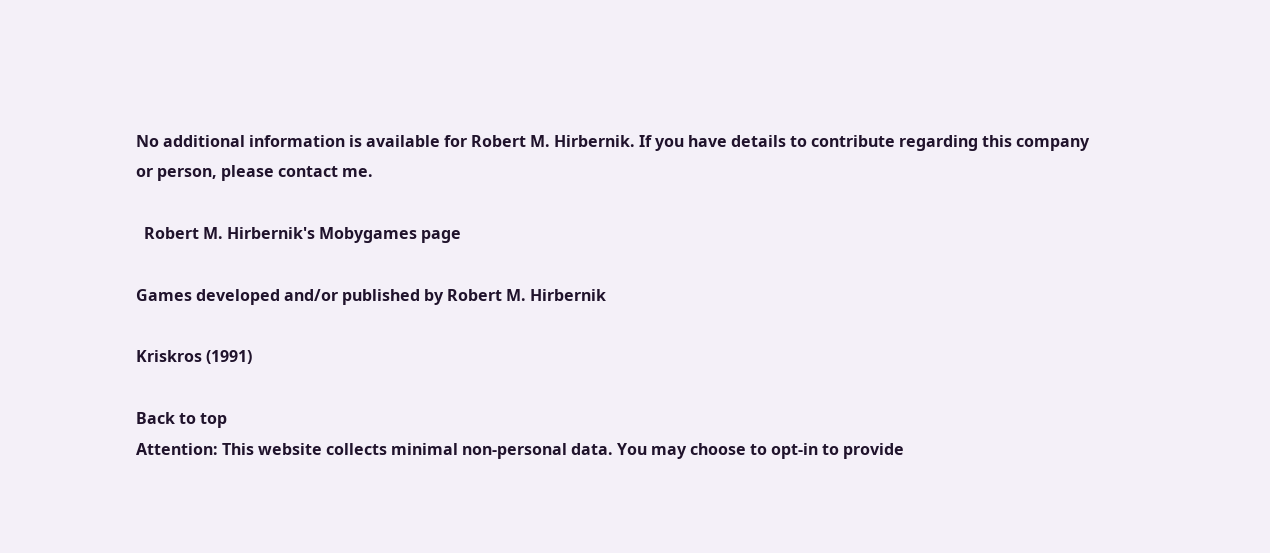No additional information is available for Robert M. Hirbernik. If you have details to contribute regarding this company or person, please contact me.

  Robert M. Hirbernik's Mobygames page

Games developed and/or published by Robert M. Hirbernik

Kriskros (1991)

Back to top
Attention: This website collects minimal non-personal data. You may choose to opt-in to provide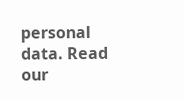personal data. Read our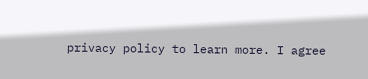privacy policy to learn more. I agree